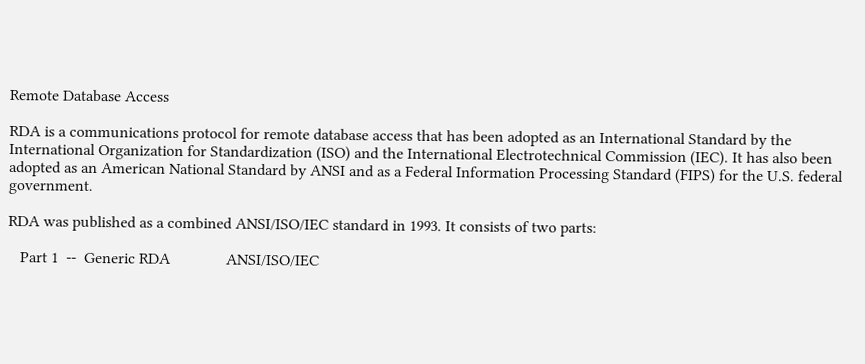Remote Database Access

RDA is a communications protocol for remote database access that has been adopted as an International Standard by the International Organization for Standardization (ISO) and the International Electrotechnical Commission (IEC). It has also been adopted as an American National Standard by ANSI and as a Federal Information Processing Standard (FIPS) for the U.S. federal government.

RDA was published as a combined ANSI/ISO/IEC standard in 1993. It consists of two parts:

   Part 1  --  Generic RDA              ANSI/ISO/IEC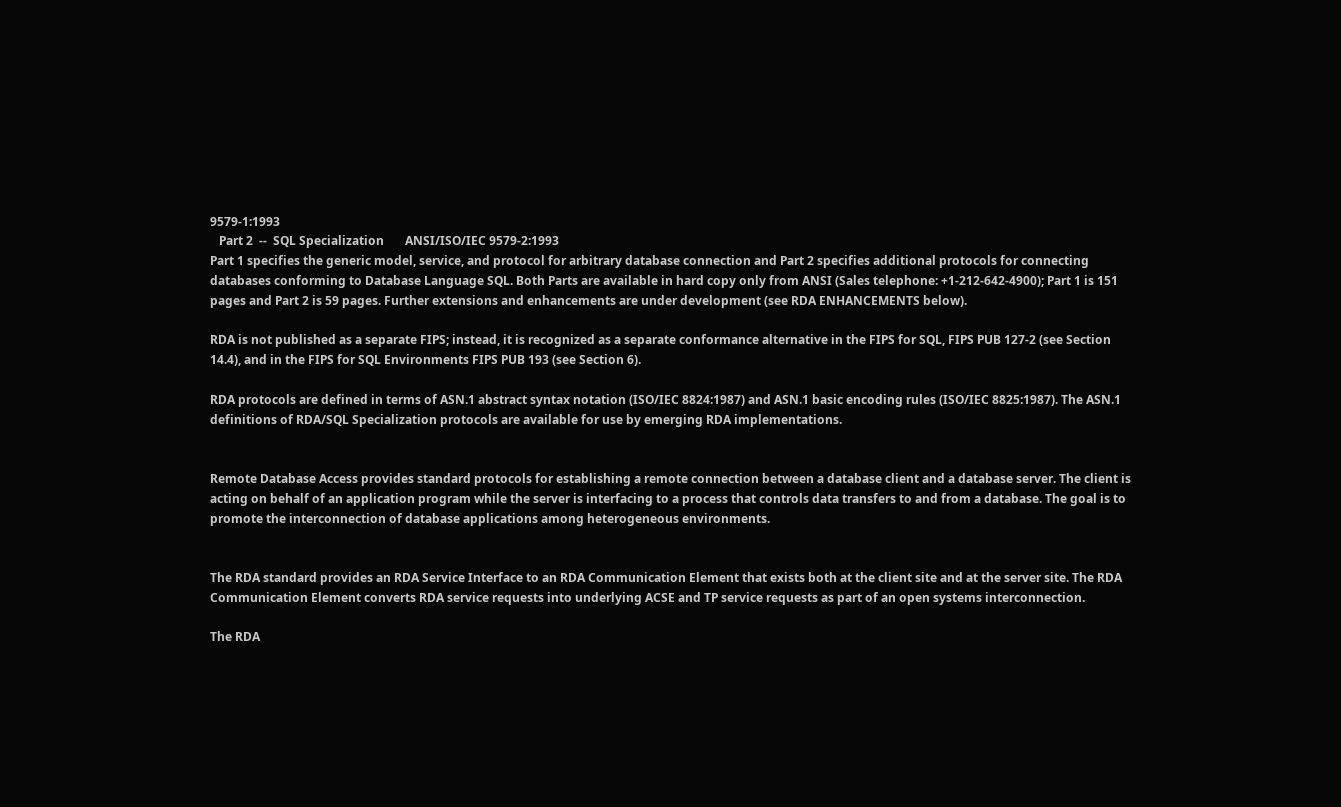9579-1:1993
   Part 2  --  SQL Specialization       ANSI/ISO/IEC 9579-2:1993
Part 1 specifies the generic model, service, and protocol for arbitrary database connection and Part 2 specifies additional protocols for connecting databases conforming to Database Language SQL. Both Parts are available in hard copy only from ANSI (Sales telephone: +1-212-642-4900); Part 1 is 151 pages and Part 2 is 59 pages. Further extensions and enhancements are under development (see RDA ENHANCEMENTS below).

RDA is not published as a separate FIPS; instead, it is recognized as a separate conformance alternative in the FIPS for SQL, FIPS PUB 127-2 (see Section 14.4), and in the FIPS for SQL Environments FIPS PUB 193 (see Section 6).

RDA protocols are defined in terms of ASN.1 abstract syntax notation (ISO/IEC 8824:1987) and ASN.1 basic encoding rules (ISO/IEC 8825:1987). The ASN.1 definitions of RDA/SQL Specialization protocols are available for use by emerging RDA implementations.


Remote Database Access provides standard protocols for establishing a remote connection between a database client and a database server. The client is acting on behalf of an application program while the server is interfacing to a process that controls data transfers to and from a database. The goal is to promote the interconnection of database applications among heterogeneous environments.


The RDA standard provides an RDA Service Interface to an RDA Communication Element that exists both at the client site and at the server site. The RDA Communication Element converts RDA service requests into underlying ACSE and TP service requests as part of an open systems interconnection.

The RDA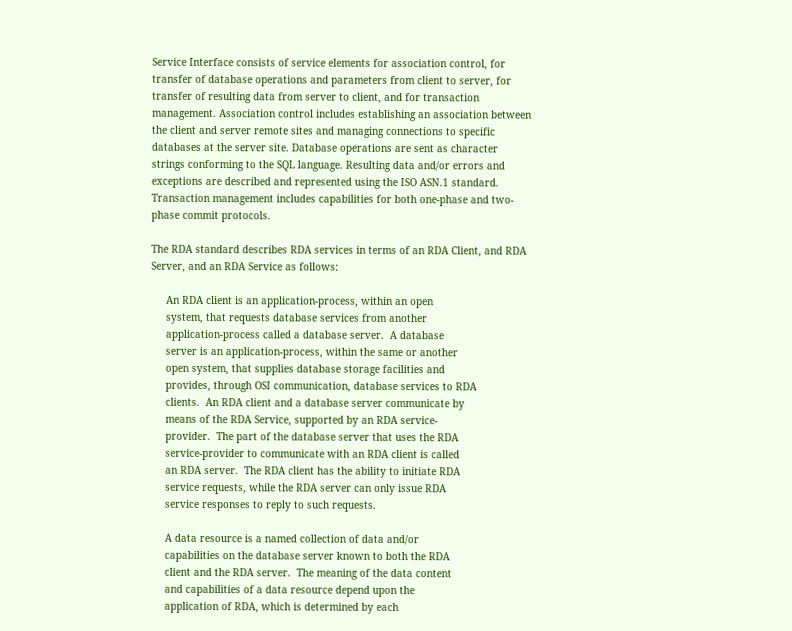Service Interface consists of service elements for association control, for transfer of database operations and parameters from client to server, for transfer of resulting data from server to client, and for transaction management. Association control includes establishing an association between the client and server remote sites and managing connections to specific databases at the server site. Database operations are sent as character strings conforming to the SQL language. Resulting data and/or errors and exceptions are described and represented using the ISO ASN.1 standard. Transaction management includes capabilities for both one-phase and two-phase commit protocols.

The RDA standard describes RDA services in terms of an RDA Client, and RDA Server, and an RDA Service as follows:

     An RDA client is an application-process, within an open
     system, that requests database services from another
     application-process called a database server.  A database
     server is an application-process, within the same or another
     open system, that supplies database storage facilities and
     provides, through OSI communication, database services to RDA
     clients.  An RDA client and a database server communicate by
     means of the RDA Service, supported by an RDA service-
     provider.  The part of the database server that uses the RDA
     service-provider to communicate with an RDA client is called
     an RDA server.  The RDA client has the ability to initiate RDA
     service requests, while the RDA server can only issue RDA
     service responses to reply to such requests.

     A data resource is a named collection of data and/or
     capabilities on the database server known to both the RDA
     client and the RDA server.  The meaning of the data content
     and capabilities of a data resource depend upon the
     application of RDA, which is determined by each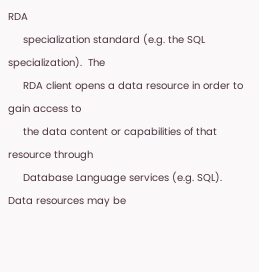RDA
     specialization standard (e.g. the SQL specialization).  The
     RDA client opens a data resource in order to gain access to
     the data content or capabilities of that resource through
     Database Language services (e.g. SQL).  Data resources may be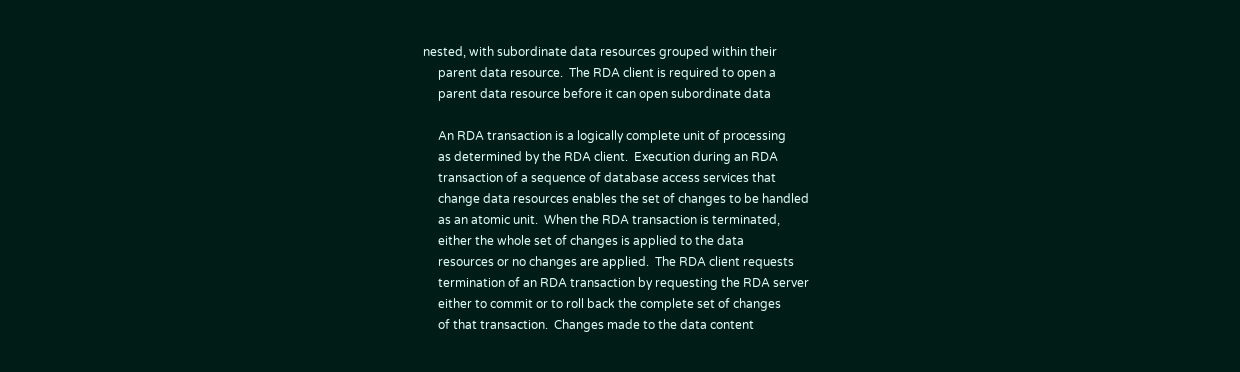nested, with subordinate data resources grouped within their
     parent data resource.  The RDA client is required to open a
     parent data resource before it can open subordinate data

     An RDA transaction is a logically complete unit of processing
     as determined by the RDA client.  Execution during an RDA
     transaction of a sequence of database access services that
     change data resources enables the set of changes to be handled
     as an atomic unit.  When the RDA transaction is terminated,
     either the whole set of changes is applied to the data
     resources or no changes are applied.  The RDA client requests
     termination of an RDA transaction by requesting the RDA server
     either to commit or to roll back the complete set of changes
     of that transaction.  Changes made to the data content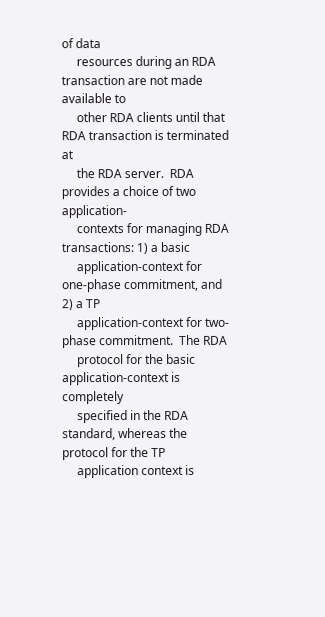of data
     resources during an RDA transaction are not made available to
     other RDA clients until that RDA transaction is terminated at
     the RDA server.  RDA provides a choice of two application-
     contexts for managing RDA transactions: 1) a basic
     application-context for one-phase commitment, and 2) a TP
     application-context for two-phase commitment.  The RDA
     protocol for the basic application-context is completely
     specified in the RDA standard, whereas the protocol for the TP
     application context is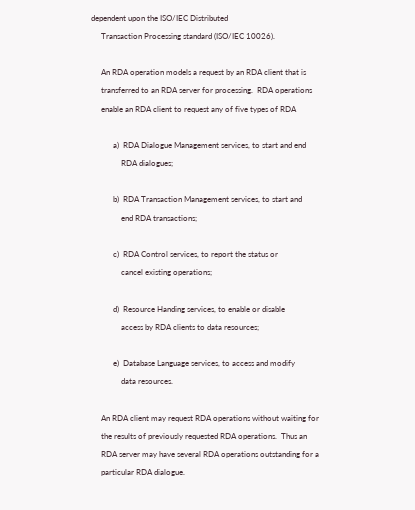dependent upon the ISO/IEC Distributed
     Transaction Processing standard (ISO/IEC 10026).

     An RDA operation models a request by an RDA client that is
     transferred to an RDA server for processing.  RDA operations
     enable an RDA client to request any of five types of RDA

           a)  RDA Dialogue Management services, to start and end
               RDA dialogues;

           b)  RDA Transaction Management services, to start and
               end RDA transactions;

           c)  RDA Control services, to report the status or
               cancel existing operations;

           d)  Resource Handing services, to enable or disable
               access by RDA clients to data resources;

           e)  Database Language services, to access and modify
               data resources.

     An RDA client may request RDA operations without waiting for
     the results of previously requested RDA operations.  Thus an
     RDA server may have several RDA operations outstanding for a
     particular RDA dialogue.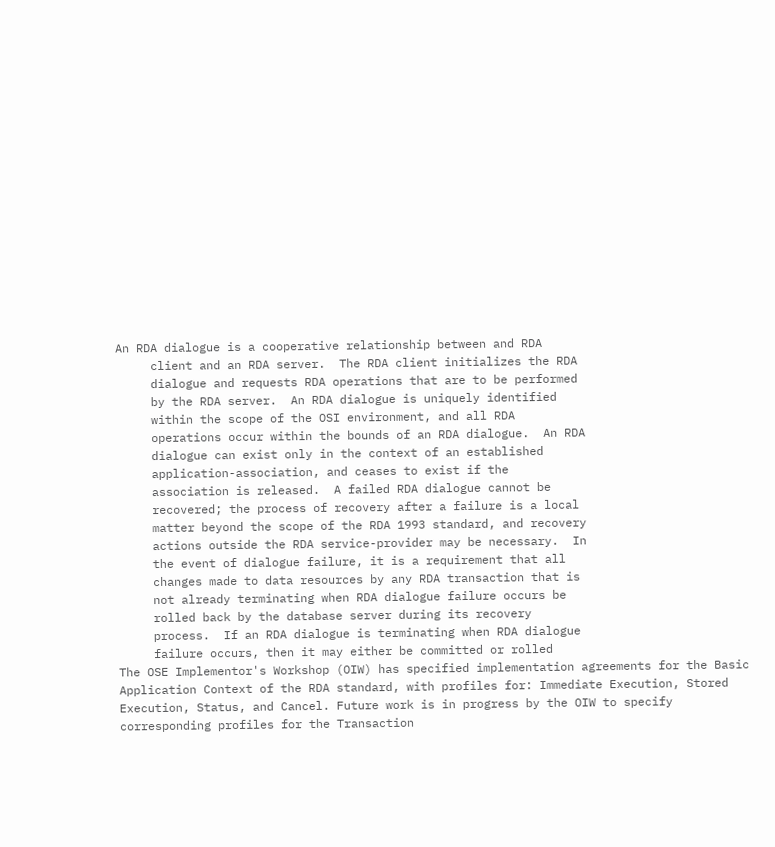An RDA dialogue is a cooperative relationship between and RDA
     client and an RDA server.  The RDA client initializes the RDA
     dialogue and requests RDA operations that are to be performed
     by the RDA server.  An RDA dialogue is uniquely identified
     within the scope of the OSI environment, and all RDA
     operations occur within the bounds of an RDA dialogue.  An RDA
     dialogue can exist only in the context of an established
     application-association, and ceases to exist if the
     association is released.  A failed RDA dialogue cannot be
     recovered; the process of recovery after a failure is a local
     matter beyond the scope of the RDA 1993 standard, and recovery
     actions outside the RDA service-provider may be necessary.  In
     the event of dialogue failure, it is a requirement that all
     changes made to data resources by any RDA transaction that is
     not already terminating when RDA dialogue failure occurs be
     rolled back by the database server during its recovery
     process.  If an RDA dialogue is terminating when RDA dialogue
     failure occurs, then it may either be committed or rolled
The OSE Implementor's Workshop (OIW) has specified implementation agreements for the Basic Application Context of the RDA standard, with profiles for: Immediate Execution, Stored Execution, Status, and Cancel. Future work is in progress by the OIW to specify corresponding profiles for the Transaction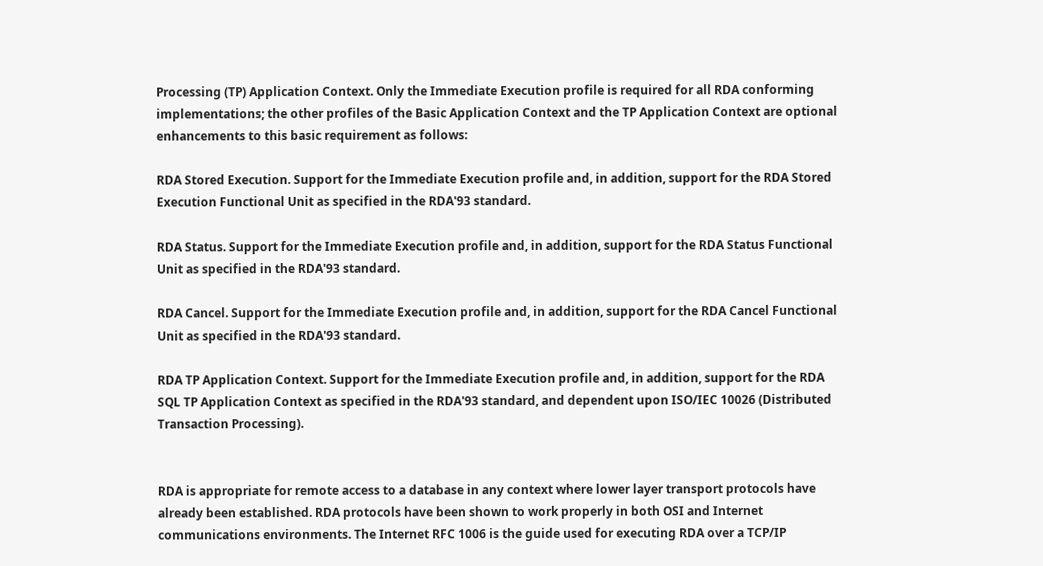Processing (TP) Application Context. Only the Immediate Execution profile is required for all RDA conforming implementations; the other profiles of the Basic Application Context and the TP Application Context are optional enhancements to this basic requirement as follows:

RDA Stored Execution. Support for the Immediate Execution profile and, in addition, support for the RDA Stored Execution Functional Unit as specified in the RDA'93 standard.

RDA Status. Support for the Immediate Execution profile and, in addition, support for the RDA Status Functional Unit as specified in the RDA'93 standard.

RDA Cancel. Support for the Immediate Execution profile and, in addition, support for the RDA Cancel Functional Unit as specified in the RDA'93 standard.

RDA TP Application Context. Support for the Immediate Execution profile and, in addition, support for the RDA SQL TP Application Context as specified in the RDA'93 standard, and dependent upon ISO/IEC 10026 (Distributed Transaction Processing).


RDA is appropriate for remote access to a database in any context where lower layer transport protocols have already been established. RDA protocols have been shown to work properly in both OSI and Internet communications environments. The Internet RFC 1006 is the guide used for executing RDA over a TCP/IP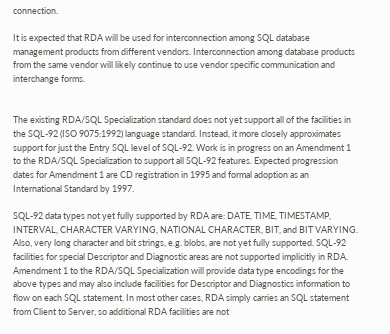connection.

It is expected that RDA will be used for interconnection among SQL database management products from different vendors. Interconnection among database products from the same vendor will likely continue to use vendor specific communication and interchange forms.


The existing RDA/SQL Specialization standard does not yet support all of the facilities in the SQL-92 (ISO 9075:1992) language standard. Instead, it more closely approximates support for just the Entry SQL level of SQL-92. Work is in progress on an Amendment 1 to the RDA/SQL Specialization to support all SQL-92 features. Expected progression dates for Amendment 1 are CD registration in 1995 and formal adoption as an International Standard by 1997.

SQL-92 data types not yet fully supported by RDA are: DATE, TIME, TIMESTAMP, INTERVAL, CHARACTER VARYING, NATIONAL CHARACTER, BIT, and BIT VARYING. Also, very long character and bit strings, e.g. blobs, are not yet fully supported. SQL-92 facilities for special Descriptor and Diagnostic areas are not supported implicitly in RDA. Amendment 1 to the RDA/SQL Specialization will provide data type encodings for the above types and may also include facilities for Descriptor and Diagnostics information to flow on each SQL statement. In most other cases, RDA simply carries an SQL statement from Client to Server, so additional RDA facilities are not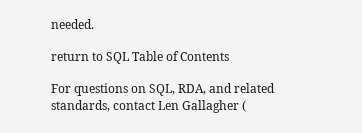needed.

return to SQL Table of Contents

For questions on SQL, RDA, and related standards, contact Len Gallagher (